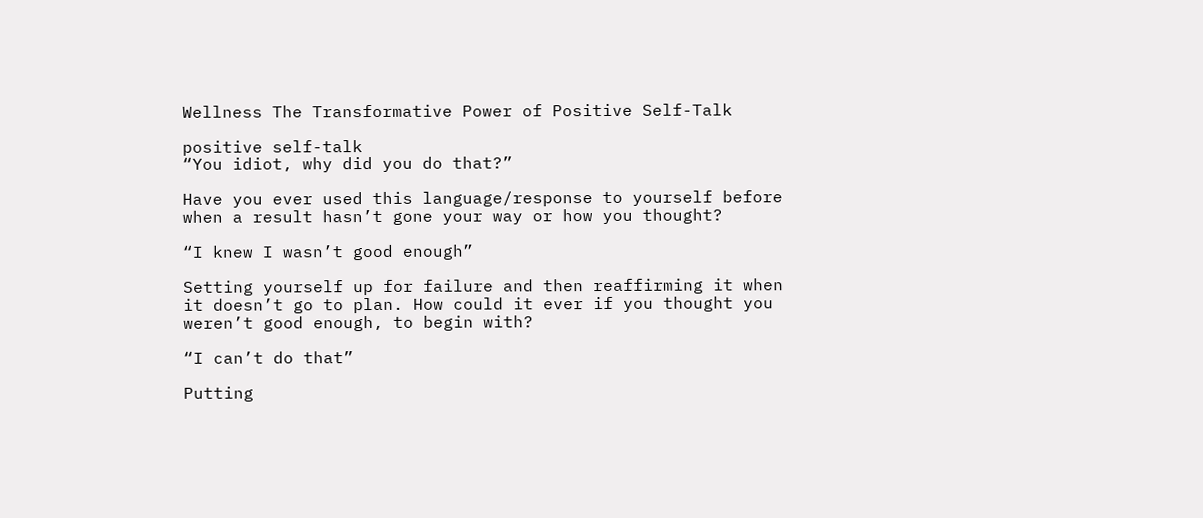Wellness The Transformative Power of Positive Self-Talk

positive self-talk
“You idiot, why did you do that?”

Have you ever used this language/response to yourself before when a result hasn’t gone your way or how you thought?

“I knew I wasn’t good enough”

Setting yourself up for failure and then reaffirming it when it doesn’t go to plan. How could it ever if you thought you weren’t good enough, to begin with?

“I can’t do that”

Putting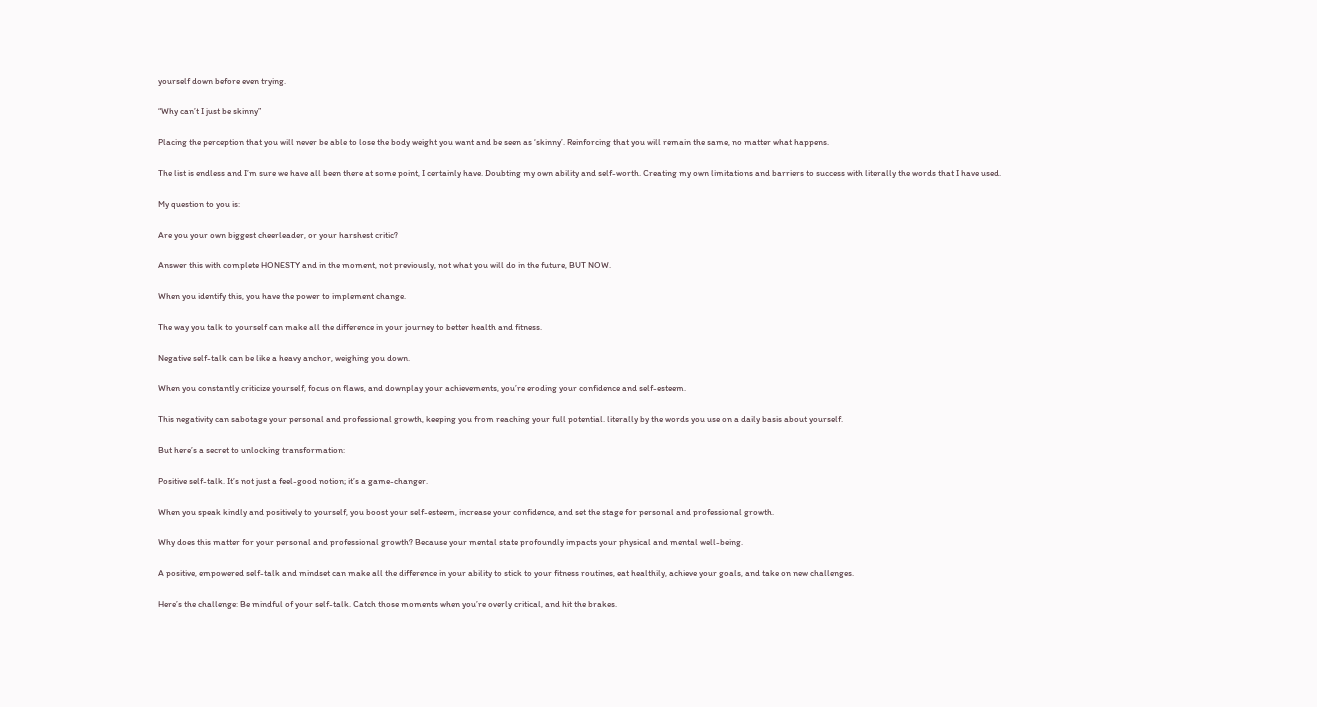yourself down before even trying.

“Why can’t I just be skinny”

Placing the perception that you will never be able to lose the body weight you want and be seen as ‘skinny’. Reinforcing that you will remain the same, no matter what happens.

The list is endless and I’m sure we have all been there at some point, I certainly have. Doubting my own ability and self-worth. Creating my own limitations and barriers to success with literally the words that I have used.

My question to you is:

Are you your own biggest cheerleader, or your harshest critic?

Answer this with complete HONESTY and in the moment, not previously, not what you will do in the future, BUT NOW.

When you identify this, you have the power to implement change.

The way you talk to yourself can make all the difference in your journey to better health and fitness.

Negative self-talk can be like a heavy anchor, weighing you down.

When you constantly criticize yourself, focus on flaws, and downplay your achievements, you’re eroding your confidence and self-esteem.

This negativity can sabotage your personal and professional growth, keeping you from reaching your full potential. literally by the words you use on a daily basis about yourself.

But here’s a secret to unlocking transformation:

Positive self-talk. It’s not just a feel-good notion; it’s a game-changer.

When you speak kindly and positively to yourself, you boost your self-esteem, increase your confidence, and set the stage for personal and professional growth.

Why does this matter for your personal and professional growth? Because your mental state profoundly impacts your physical and mental well-being.

A positive, empowered self-talk and mindset can make all the difference in your ability to stick to your fitness routines, eat healthily, achieve your goals, and take on new challenges.

Here’s the challenge: Be mindful of your self-talk. Catch those moments when you’re overly critical, and hit the brakes.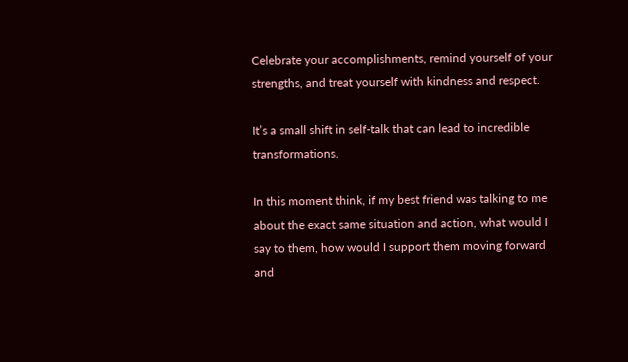Celebrate your accomplishments, remind yourself of your strengths, and treat yourself with kindness and respect.

It’s a small shift in self-talk that can lead to incredible transformations.

In this moment think, if my best friend was talking to me about the exact same situation and action, what would I say to them, how would I support them moving forward and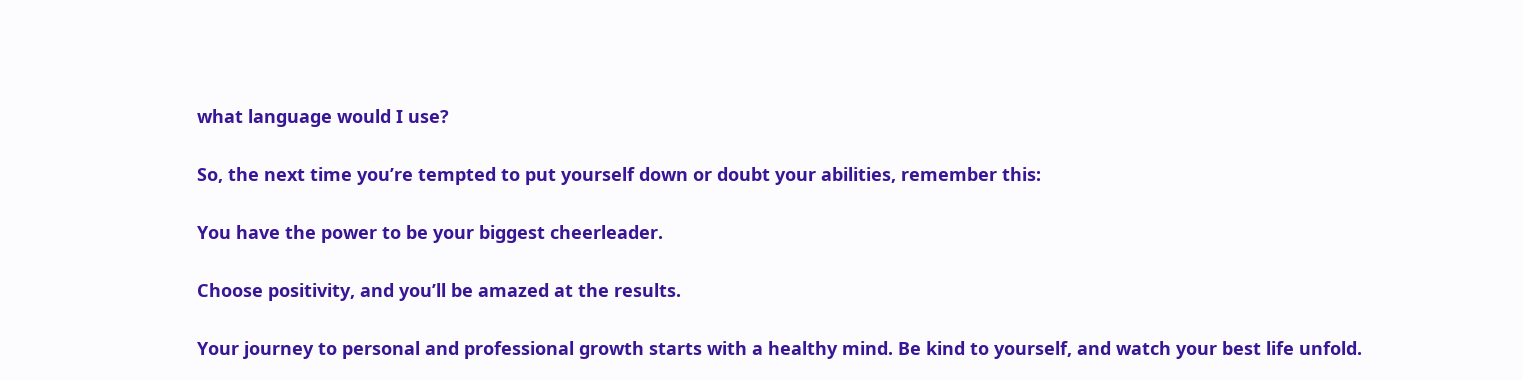what language would I use?

So, the next time you’re tempted to put yourself down or doubt your abilities, remember this:

You have the power to be your biggest cheerleader.

Choose positivity, and you’ll be amazed at the results.

Your journey to personal and professional growth starts with a healthy mind. Be kind to yourself, and watch your best life unfold.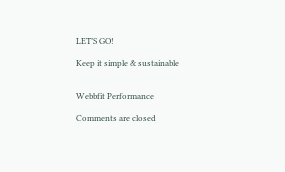LET’S GO!

Keep it simple & sustainable


Webbfit Performance

Comments are closed